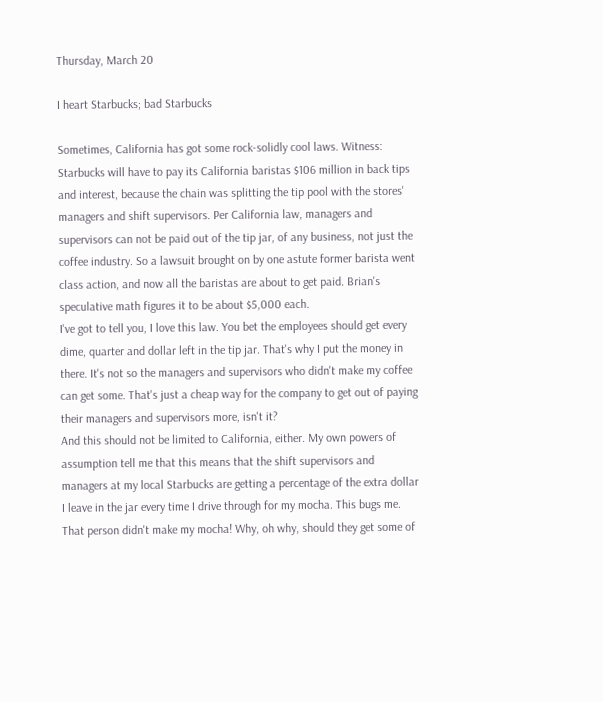Thursday, March 20

I heart Starbucks; bad Starbucks

Sometimes, California has got some rock-solidly cool laws. Witness: Starbucks will have to pay its California baristas $106 million in back tips and interest, because the chain was splitting the tip pool with the stores' managers and shift supervisors. Per California law, managers and supervisors can not be paid out of the tip jar, of any business, not just the coffee industry. So a lawsuit brought on by one astute former barista went class action, and now all the baristas are about to get paid. Brian's speculative math figures it to be about $5,000 each.
I've got to tell you, I love this law. You bet the employees should get every dime, quarter and dollar left in the tip jar. That's why I put the money in there. It's not so the managers and supervisors who didn't make my coffee can get some. That's just a cheap way for the company to get out of paying their managers and supervisors more, isn't it?
And this should not be limited to California, either. My own powers of assumption tell me that this means that the shift supervisors and managers at my local Starbucks are getting a percentage of the extra dollar I leave in the jar every time I drive through for my mocha. This bugs me. That person didn't make my mocha! Why, oh why, should they get some of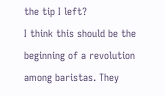the tip I left?
I think this should be the beginning of a revolution among baristas. They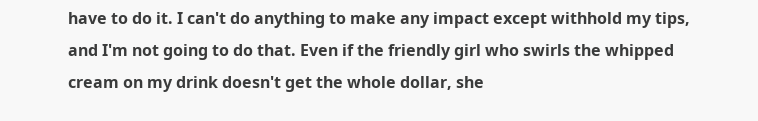have to do it. I can't do anything to make any impact except withhold my tips, and I'm not going to do that. Even if the friendly girl who swirls the whipped cream on my drink doesn't get the whole dollar, she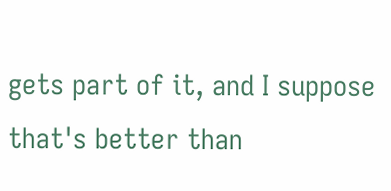gets part of it, and I suppose that's better than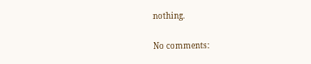nothing.

No comments: